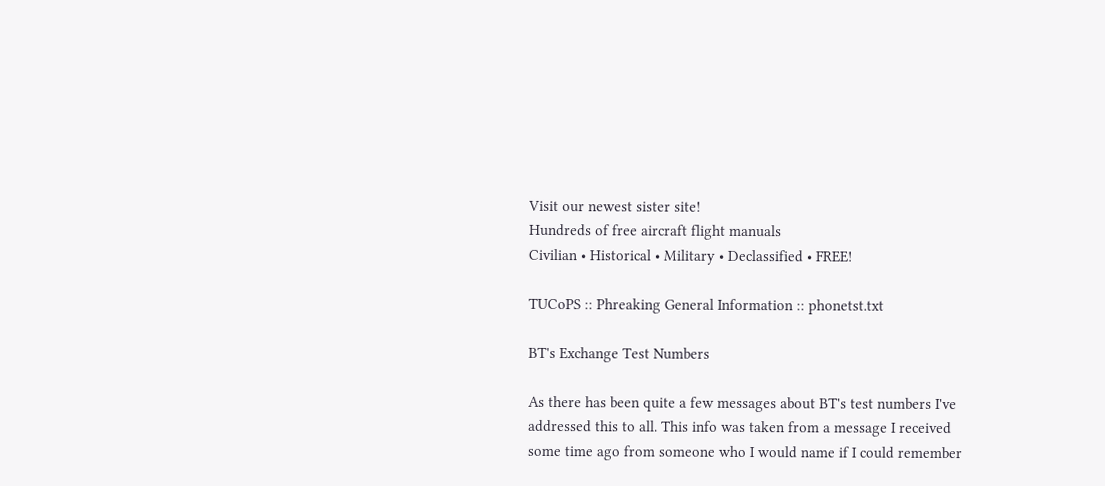Visit our newest sister site!
Hundreds of free aircraft flight manuals
Civilian • Historical • Military • Declassified • FREE!

TUCoPS :: Phreaking General Information :: phonetst.txt

BT's Exchange Test Numbers

As there has been quite a few messages about BT's test numbers I've
addressed this to all. This info was taken from a message I received
some time ago from someone who I would name if I could remember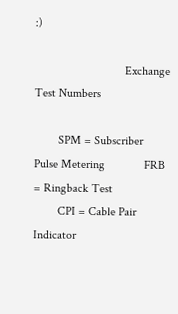:)

                              Exchange Test Numbers

        SPM = Subscriber Pulse Metering             FRB = Ringback Test
        CPI = Cable Pair Indicator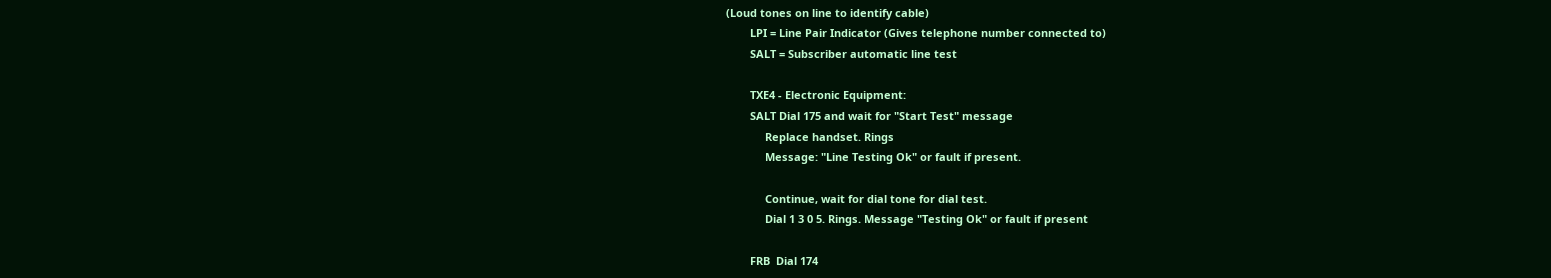(Loud tones on line to identify cable)
        LPI = Line Pair Indicator (Gives telephone number connected to)
        SALT = Subscriber automatic line test

        TXE4 - Electronic Equipment:
        SALT Dial 175 and wait for "Start Test" message
             Replace handset. Rings
             Message: "Line Testing Ok" or fault if present.

             Continue, wait for dial tone for dial test.
             Dial 1 3 0 5. Rings. Message "Testing Ok" or fault if present

        FRB  Dial 174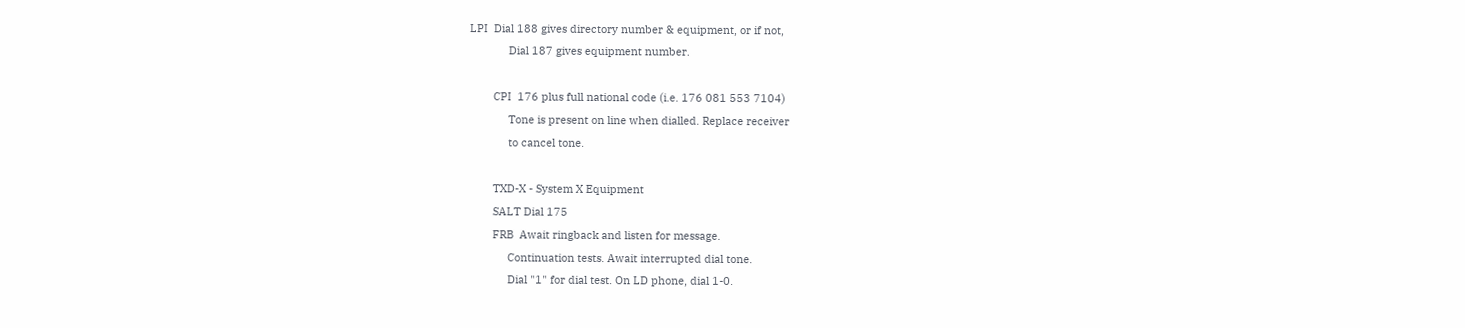LPI  Dial 188 gives directory number & equipment, or if not,
             Dial 187 gives equipment number.

        CPI  176 plus full national code (i.e. 176 081 553 7104)
             Tone is present on line when dialled. Replace receiver
             to cancel tone.

        TXD-X - System X Equipment
        SALT Dial 175
        FRB  Await ringback and listen for message.
             Continuation tests. Await interrupted dial tone.
             Dial "1" for dial test. On LD phone, dial 1-0.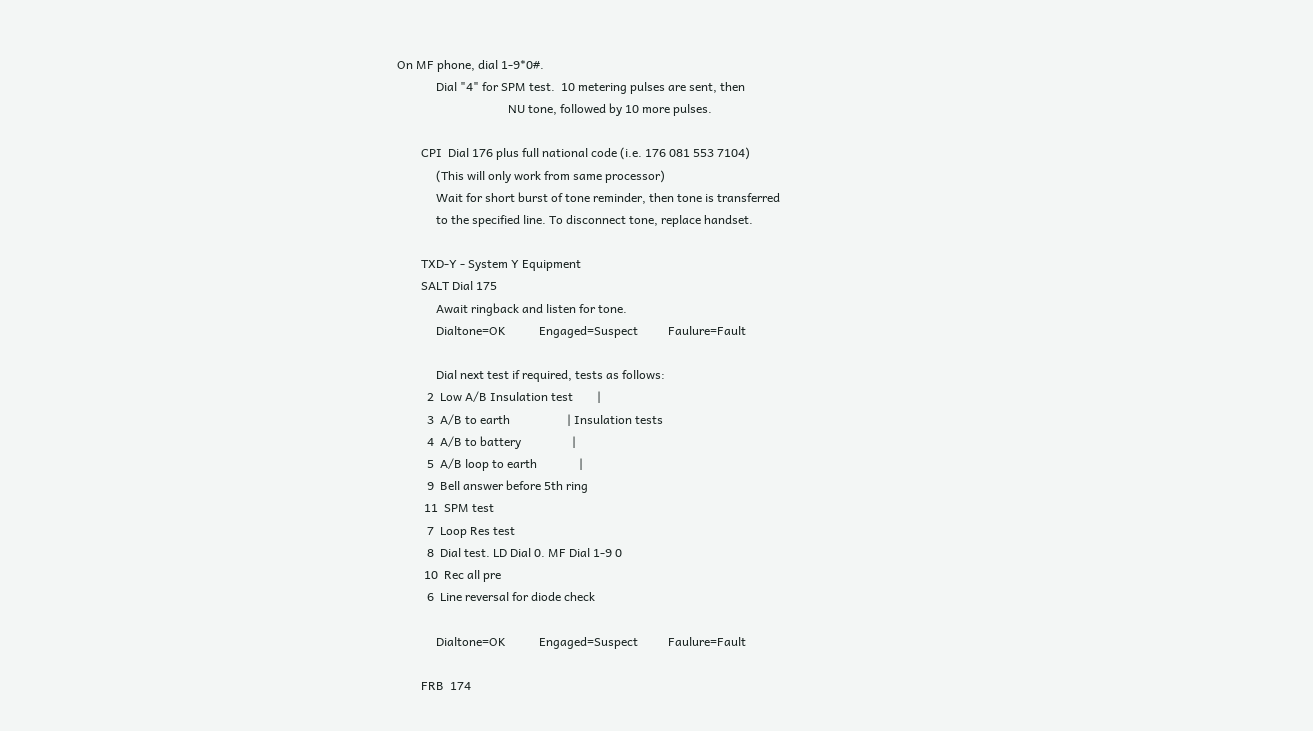On MF phone, dial 1-9*0#.
             Dial "4" for SPM test.  10 metering pulses are sent, then
                                     NU tone, followed by 10 more pulses.

        CPI  Dial 176 plus full national code (i.e. 176 081 553 7104)
             (This will only work from same processor)
             Wait for short burst of tone reminder, then tone is transferred
             to the specified line. To disconnect tone, replace handset.

        TXD-Y - System Y Equipment
        SALT Dial 175
             Await ringback and listen for tone.
             Dialtone=OK           Engaged=Suspect          Faulure=Fault

             Dial next test if required, tests as follows:
          2  Low A/B Insulation test        |
          3  A/B to earth                   | Insulation tests
          4  A/B to battery                 |
          5  A/B loop to earth              |
          9  Bell answer before 5th ring
         11  SPM test
          7  Loop Res test
          8  Dial test. LD Dial 0. MF Dial 1-9 0
         10  Rec all pre
          6  Line reversal for diode check

             Dialtone=OK           Engaged=Suspect          Faulure=Fault

        FRB  174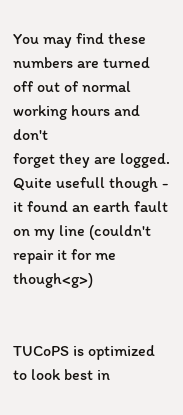You may find these numbers are turned off out of normal working hours and don't
forget they are logged. Quite usefull though - it found an earth fault on my line (couldn't repair it for me though<g>)


TUCoPS is optimized to look best in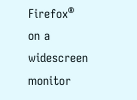Firefox® on a widescreen monitor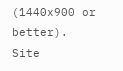(1440x900 or better).
Site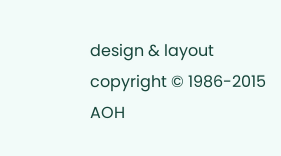design & layout copyright © 1986-2015 AOH